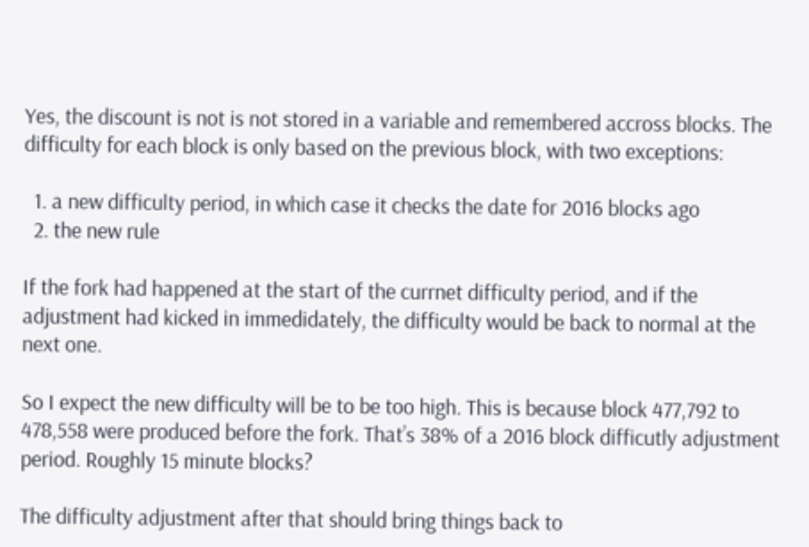Yes, the discount is not is not stored in a variable and remembered accross blocks. The difficulty for each block is only based on the previous block, with two exceptions:

  1. a new difficulty period, in which case it checks the date for 2016 blocks ago
  2. the new rule

If the fork had happened at the start of the currnet difficulty period, and if the adjustment had kicked in immedidately, the difficulty would be back to normal at the next one.

So I expect the new difficulty will be to be too high. This is because block 477,792 to 478,558 were produced before the fork. That’s 38% of a 2016 block difficutly adjustment period. Roughly 15 minute blocks?

The difficulty adjustment after that should bring things back to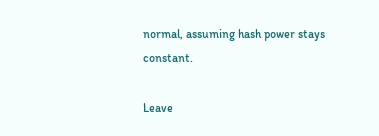normal, assuming hash power stays constant.

Leave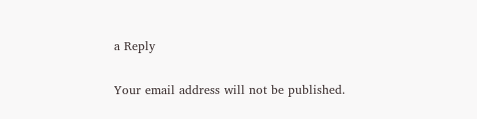a Reply

Your email address will not be published.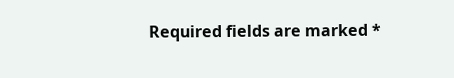Required fields are marked *